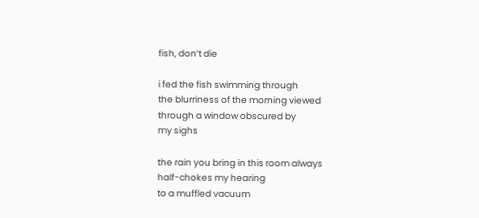fish, don’t die

i fed the fish swimming through
the blurriness of the morning viewed
through a window obscured by
my sighs

the rain you bring in this room always
half-chokes my hearing
to a muffled vacuum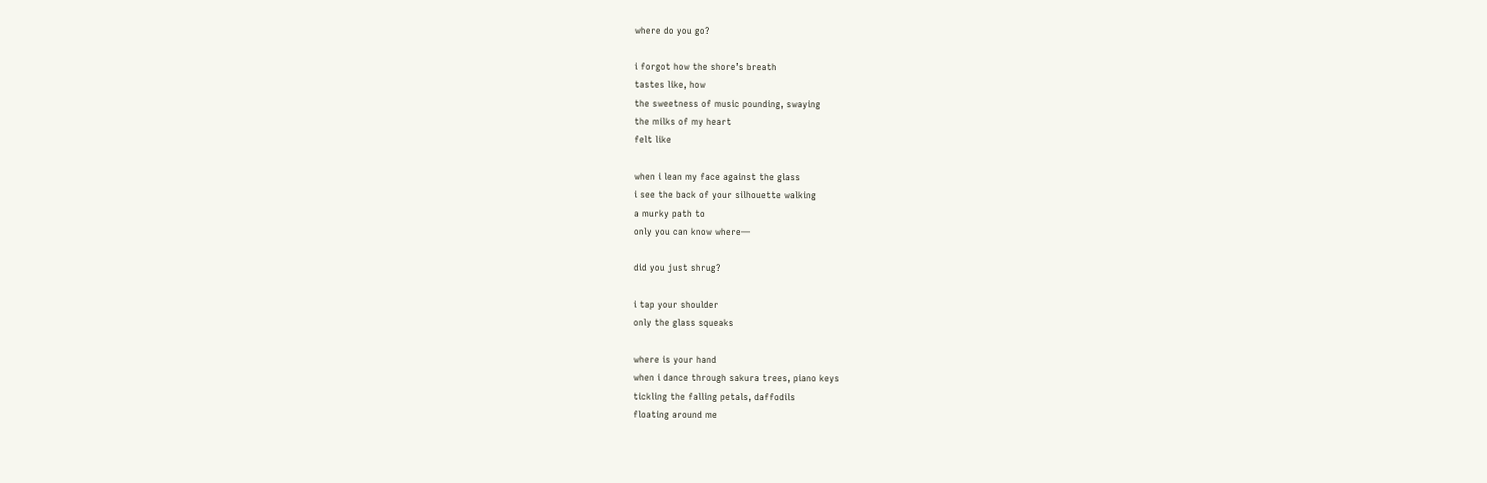where do you go?

i forgot how the shore’s breath
tastes like, how
the sweetness of music pounding, swaying
the milks of my heart
felt like

when i lean my face against the glass
i see the back of your silhouette walking
a murky path to
only you can know where—

did you just shrug?

i tap your shoulder
only the glass squeaks

where is your hand
when i dance through sakura trees, piano keys
tickling the falling petals, daffodils
floating around me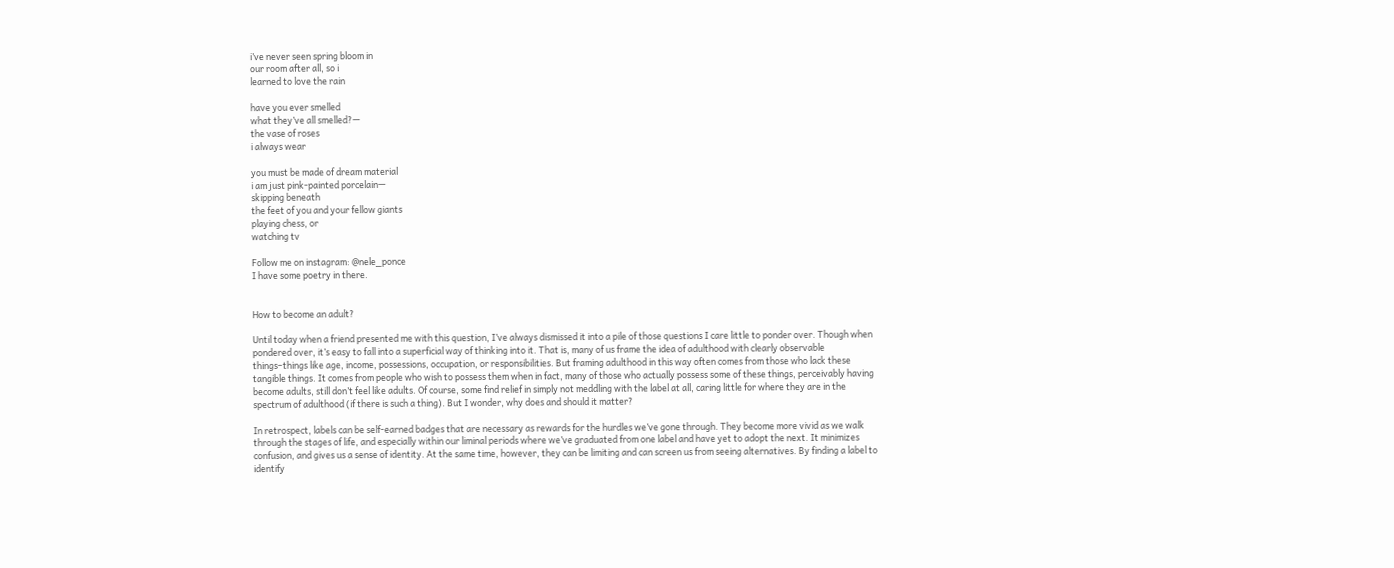i’ve never seen spring bloom in
our room after all, so i
learned to love the rain

have you ever smelled
what they’ve all smelled?—
the vase of roses
i always wear

you must be made of dream material
i am just pink-painted porcelain—
skipping beneath
the feet of you and your fellow giants
playing chess, or
watching tv

Follow me on instagram: @nele_ponce
I have some poetry in there.


How to become an adult?

Until today when a friend presented me with this question, I’ve always dismissed it into a pile of those questions I care little to ponder over. Though when pondered over, it’s easy to fall into a superficial way of thinking into it. That is, many of us frame the idea of adulthood with clearly observable things–things like age, income, possessions, occupation, or responsibilities. But framing adulthood in this way often comes from those who lack these tangible things. It comes from people who wish to possess them when in fact, many of those who actually possess some of these things, perceivably having become adults, still don’t feel like adults. Of course, some find relief in simply not meddling with the label at all, caring little for where they are in the spectrum of adulthood (if there is such a thing). But I wonder, why does and should it matter?

In retrospect, labels can be self-earned badges that are necessary as rewards for the hurdles we’ve gone through. They become more vivid as we walk through the stages of life, and especially within our liminal periods where we’ve graduated from one label and have yet to adopt the next. It minimizes confusion, and gives us a sense of identity. At the same time, however, they can be limiting and can screen us from seeing alternatives. By finding a label to identify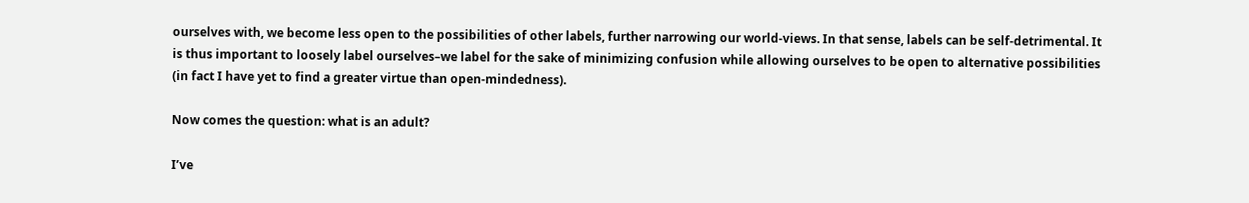ourselves with, we become less open to the possibilities of other labels, further narrowing our world-views. In that sense, labels can be self-detrimental. It is thus important to loosely label ourselves–we label for the sake of minimizing confusion while allowing ourselves to be open to alternative possibilities (in fact I have yet to find a greater virtue than open-mindedness).

Now comes the question: what is an adult?

I’ve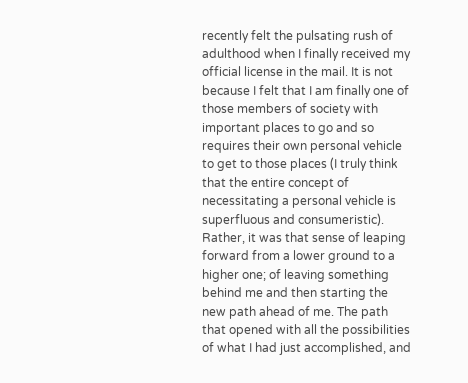recently felt the pulsating rush of adulthood when I finally received my official license in the mail. It is not because I felt that I am finally one of those members of society with important places to go and so requires their own personal vehicle to get to those places (I truly think that the entire concept of necessitating a personal vehicle is superfluous and consumeristic). Rather, it was that sense of leaping forward from a lower ground to a higher one; of leaving something behind me and then starting the new path ahead of me. The path that opened with all the possibilities of what I had just accomplished, and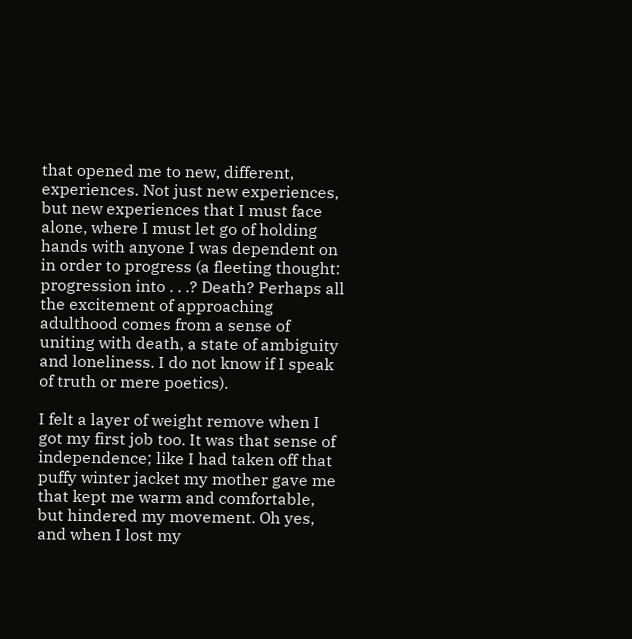that opened me to new, different, experiences. Not just new experiences, but new experiences that I must face alone, where I must let go of holding hands with anyone I was dependent on in order to progress (a fleeting thought: progression into . . .? Death? Perhaps all the excitement of approaching adulthood comes from a sense of uniting with death, a state of ambiguity and loneliness. I do not know if I speak of truth or mere poetics).

I felt a layer of weight remove when I got my first job too. It was that sense of independence; like I had taken off that puffy winter jacket my mother gave me that kept me warm and comfortable, but hindered my movement. Oh yes, and when I lost my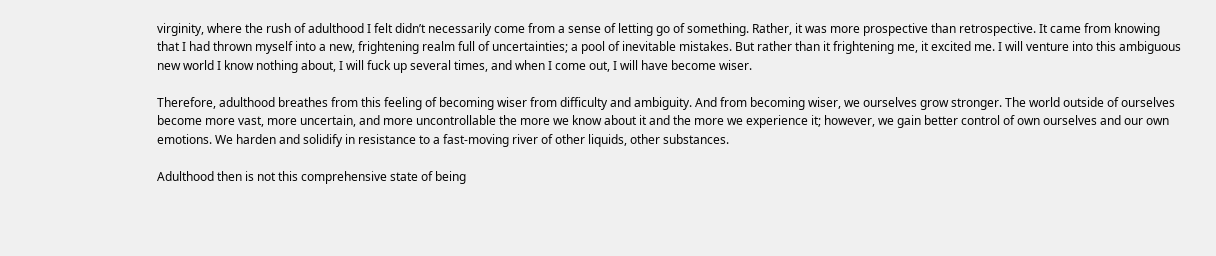virginity, where the rush of adulthood I felt didn’t necessarily come from a sense of letting go of something. Rather, it was more prospective than retrospective. It came from knowing that I had thrown myself into a new, frightening realm full of uncertainties; a pool of inevitable mistakes. But rather than it frightening me, it excited me. I will venture into this ambiguous new world I know nothing about, I will fuck up several times, and when I come out, I will have become wiser.

Therefore, adulthood breathes from this feeling of becoming wiser from difficulty and ambiguity. And from becoming wiser, we ourselves grow stronger. The world outside of ourselves become more vast, more uncertain, and more uncontrollable the more we know about it and the more we experience it; however, we gain better control of own ourselves and our own emotions. We harden and solidify in resistance to a fast-moving river of other liquids, other substances.

Adulthood then is not this comprehensive state of being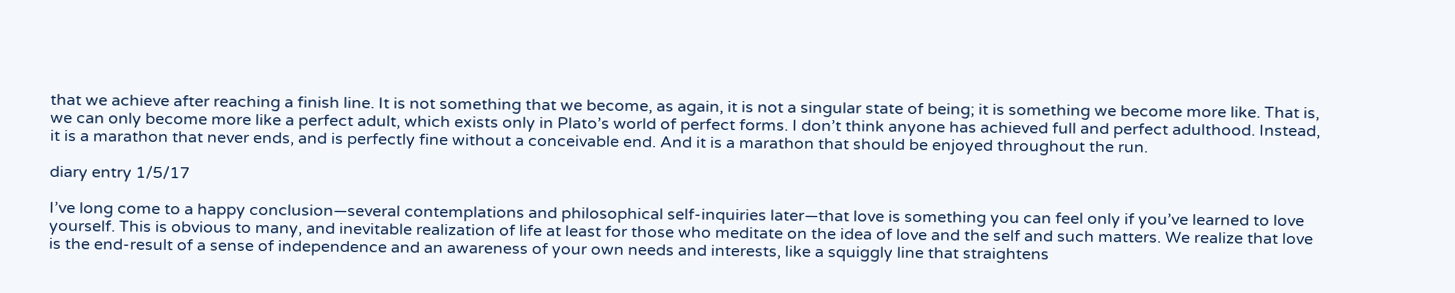that we achieve after reaching a finish line. It is not something that we become, as again, it is not a singular state of being; it is something we become more like. That is, we can only become more like a perfect adult, which exists only in Plato’s world of perfect forms. I don’t think anyone has achieved full and perfect adulthood. Instead, it is a marathon that never ends, and is perfectly fine without a conceivable end. And it is a marathon that should be enjoyed throughout the run.

diary entry 1/5/17

I’ve long come to a happy conclusion—several contemplations and philosophical self-inquiries later—that love is something you can feel only if you’ve learned to love yourself. This is obvious to many, and inevitable realization of life at least for those who meditate on the idea of love and the self and such matters. We realize that love is the end-result of a sense of independence and an awareness of your own needs and interests, like a squiggly line that straightens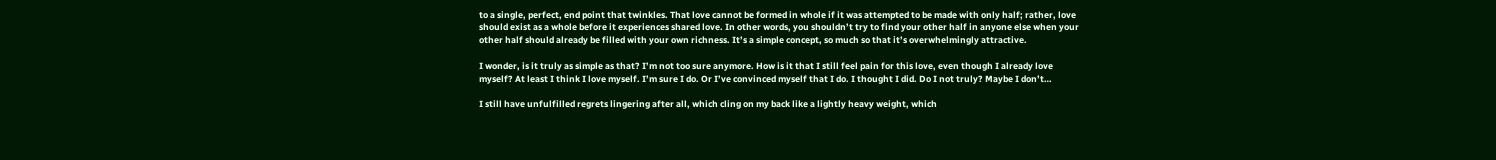to a single, perfect, end point that twinkles. That love cannot be formed in whole if it was attempted to be made with only half; rather, love should exist as a whole before it experiences shared love. In other words, you shouldn’t try to find your other half in anyone else when your other half should already be filled with your own richness. It’s a simple concept, so much so that it’s overwhelmingly attractive.

I wonder, is it truly as simple as that? I’m not too sure anymore. How is it that I still feel pain for this love, even though I already love myself? At least I think I love myself. I’m sure I do. Or I’ve convinced myself that I do. I thought I did. Do I not truly? Maybe I don’t…

I still have unfulfilled regrets lingering after all, which cling on my back like a lightly heavy weight, which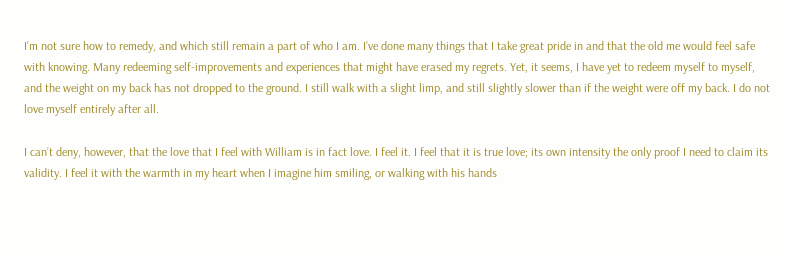I’m not sure how to remedy, and which still remain a part of who I am. I’ve done many things that I take great pride in and that the old me would feel safe with knowing. Many redeeming self-improvements and experiences that might have erased my regrets. Yet, it seems, I have yet to redeem myself to myself, and the weight on my back has not dropped to the ground. I still walk with a slight limp, and still slightly slower than if the weight were off my back. I do not love myself entirely after all.

I can’t deny, however, that the love that I feel with William is in fact love. I feel it. I feel that it is true love; its own intensity the only proof I need to claim its validity. I feel it with the warmth in my heart when I imagine him smiling, or walking with his hands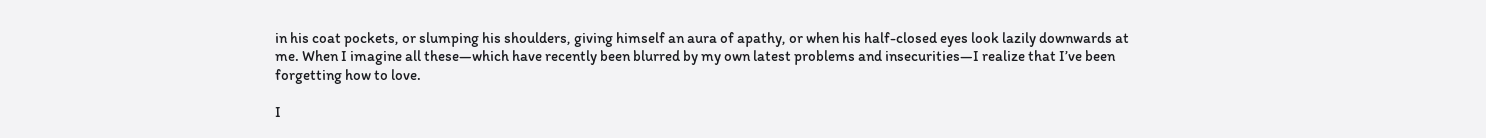in his coat pockets, or slumping his shoulders, giving himself an aura of apathy, or when his half-closed eyes look lazily downwards at me. When I imagine all these—which have recently been blurred by my own latest problems and insecurities—I realize that I’ve been forgetting how to love.

I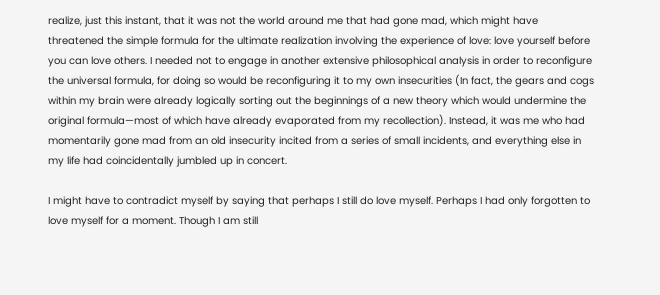realize, just this instant, that it was not the world around me that had gone mad, which might have threatened the simple formula for the ultimate realization involving the experience of love: love yourself before you can love others. I needed not to engage in another extensive philosophical analysis in order to reconfigure the universal formula, for doing so would be reconfiguring it to my own insecurities (In fact, the gears and cogs within my brain were already logically sorting out the beginnings of a new theory which would undermine the original formula—most of which have already evaporated from my recollection). Instead, it was me who had momentarily gone mad from an old insecurity incited from a series of small incidents, and everything else in my life had coincidentally jumbled up in concert.

I might have to contradict myself by saying that perhaps I still do love myself. Perhaps I had only forgotten to love myself for a moment. Though I am still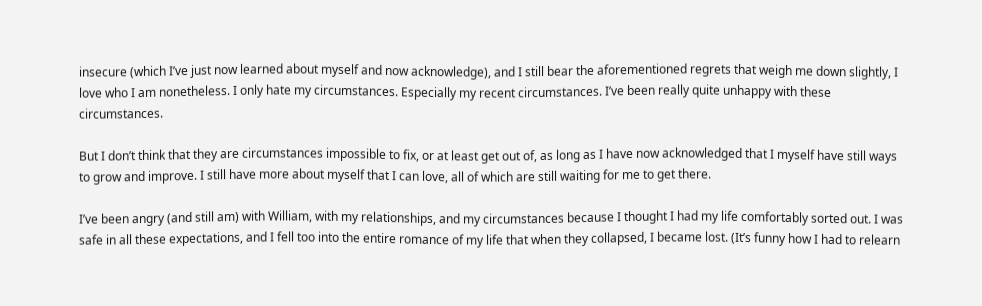insecure (which I’ve just now learned about myself and now acknowledge), and I still bear the aforementioned regrets that weigh me down slightly, I love who I am nonetheless. I only hate my circumstances. Especially my recent circumstances. I’ve been really quite unhappy with these circumstances.

But I don’t think that they are circumstances impossible to fix, or at least get out of, as long as I have now acknowledged that I myself have still ways to grow and improve. I still have more about myself that I can love, all of which are still waiting for me to get there.

I’ve been angry (and still am) with William, with my relationships, and my circumstances because I thought I had my life comfortably sorted out. I was safe in all these expectations, and I fell too into the entire romance of my life that when they collapsed, I became lost. (It’s funny how I had to relearn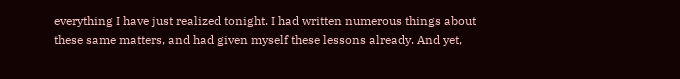everything I have just realized tonight. I had written numerous things about these same matters, and had given myself these lessons already. And yet,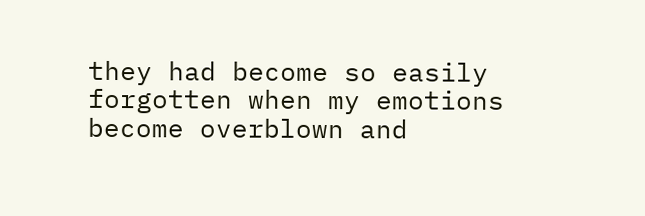they had become so easily forgotten when my emotions become overblown and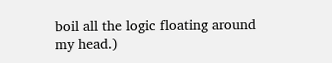boil all the logic floating around my head.)